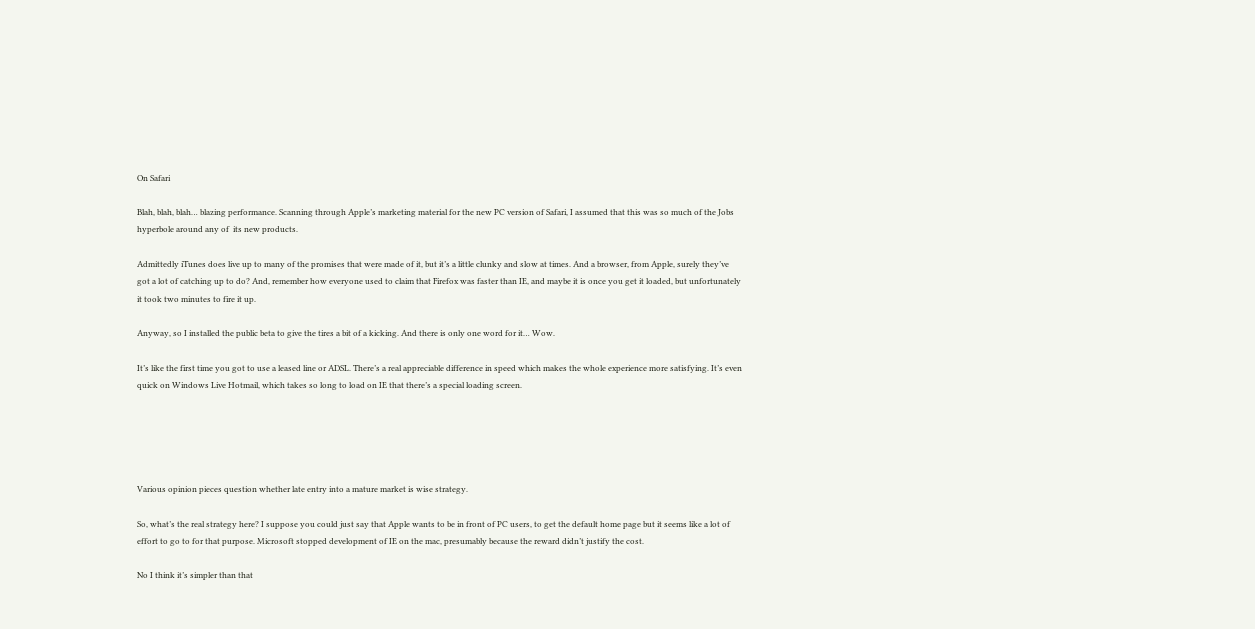On Safari

Blah, blah, blah… blazing performance. Scanning through Apple’s marketing material for the new PC version of Safari, I assumed that this was so much of the Jobs hyperbole around any of  its new products.

Admittedly iTunes does live up to many of the promises that were made of it, but it’s a little clunky and slow at times. And a browser, from Apple, surely they’ve got a lot of catching up to do? And, remember how everyone used to claim that Firefox was faster than IE, and maybe it is once you get it loaded, but unfortunately it took two minutes to fire it up.

Anyway, so I installed the public beta to give the tires a bit of a kicking. And there is only one word for it… Wow.

It’s like the first time you got to use a leased line or ADSL. There’s a real appreciable difference in speed which makes the whole experience more satisfying. It’s even quick on Windows Live Hotmail, which takes so long to load on IE that there’s a special loading screen.





Various opinion pieces question whether late entry into a mature market is wise strategy.

So, what’s the real strategy here? I suppose you could just say that Apple wants to be in front of PC users, to get the default home page but it seems like a lot of effort to go to for that purpose. Microsoft stopped development of IE on the mac, presumably because the reward didn’t justify the cost.

No I think it’s simpler than that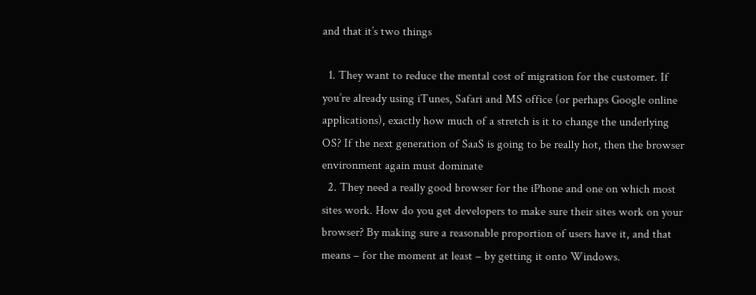and that it’s two things

  1. They want to reduce the mental cost of migration for the customer. If you’re already using iTunes, Safari and MS office (or perhaps Google online applications), exactly how much of a stretch is it to change the underlying OS? If the next generation of SaaS is going to be really hot, then the browser environment again must dominate
  2. They need a really good browser for the iPhone and one on which most sites work. How do you get developers to make sure their sites work on your browser? By making sure a reasonable proportion of users have it, and that means – for the moment at least – by getting it onto Windows.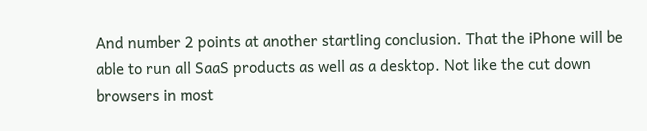And number 2 points at another startling conclusion. That the iPhone will be able to run all SaaS products as well as a desktop. Not like the cut down browsers in most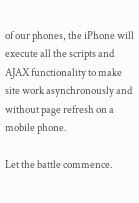of our phones, the iPhone will execute all the scripts and AJAX functionality to make site work asynchronously and without page refresh on a mobile phone.

Let the battle commence.